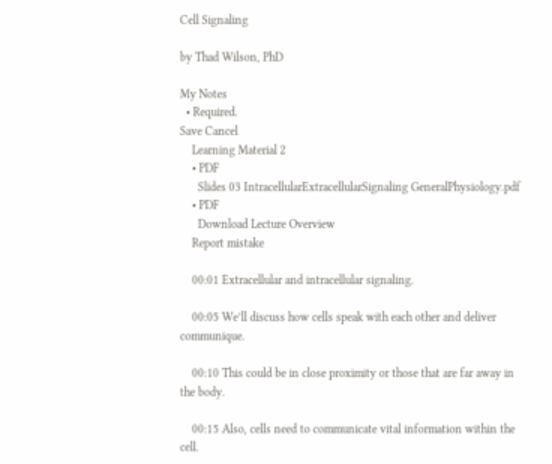Cell Signaling

by Thad Wilson, PhD

My Notes
  • Required.
Save Cancel
    Learning Material 2
    • PDF
      Slides 03 IntracellularExtracellularSignaling GeneralPhysiology.pdf
    • PDF
      Download Lecture Overview
    Report mistake

    00:01 Extracellular and intracellular signaling.

    00:05 We’ll discuss how cells speak with each other and deliver communique.

    00:10 This could be in close proximity or those that are far away in the body.

    00:15 Also, cells need to communicate vital information within the cell.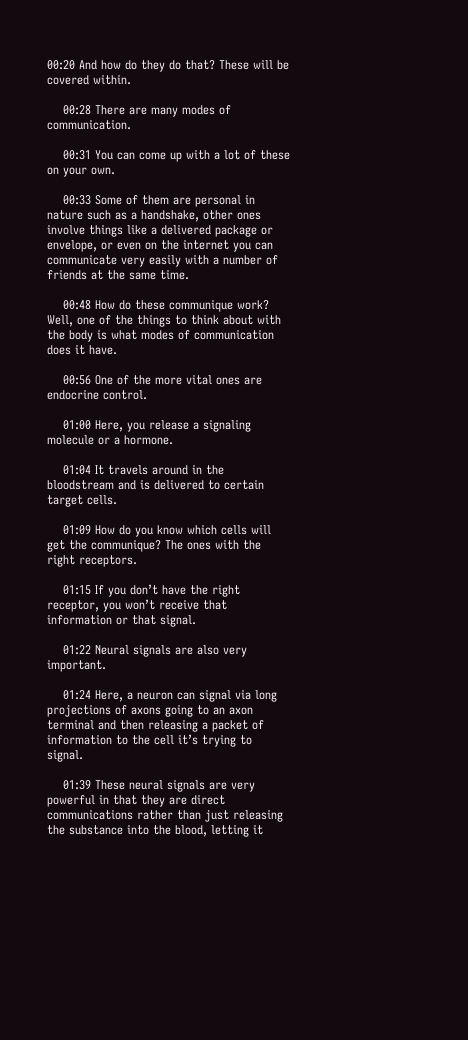00:20 And how do they do that? These will be covered within.

    00:28 There are many modes of communication.

    00:31 You can come up with a lot of these on your own.

    00:33 Some of them are personal in nature such as a handshake, other ones involve things like a delivered package or envelope, or even on the internet you can communicate very easily with a number of friends at the same time.

    00:48 How do these communique work? Well, one of the things to think about with the body is what modes of communication does it have.

    00:56 One of the more vital ones are endocrine control.

    01:00 Here, you release a signaling molecule or a hormone.

    01:04 It travels around in the bloodstream and is delivered to certain target cells.

    01:09 How do you know which cells will get the communique? The ones with the right receptors.

    01:15 If you don’t have the right receptor, you won’t receive that information or that signal.

    01:22 Neural signals are also very important.

    01:24 Here, a neuron can signal via long projections of axons going to an axon terminal and then releasing a packet of information to the cell it’s trying to signal.

    01:39 These neural signals are very powerful in that they are direct communications rather than just releasing the substance into the blood, letting it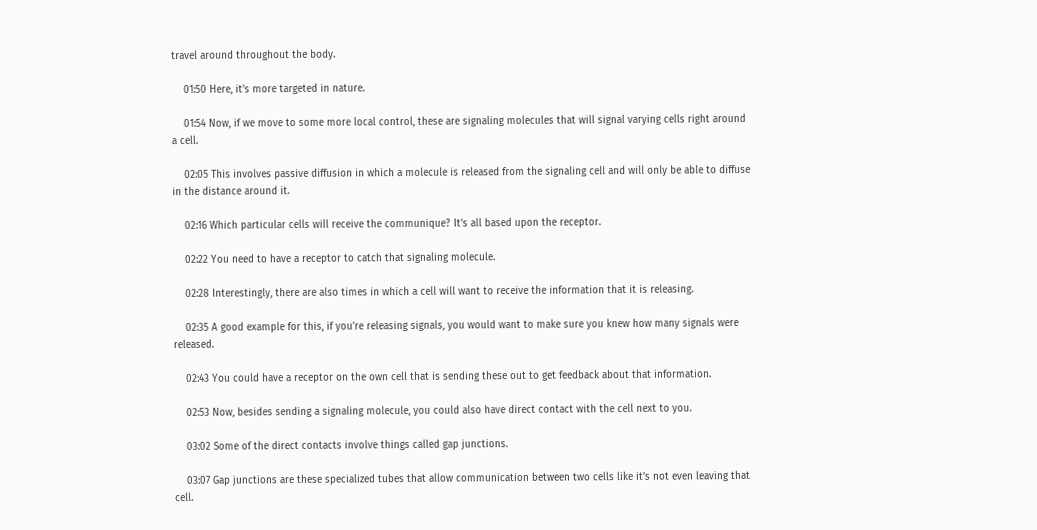travel around throughout the body.

    01:50 Here, it’s more targeted in nature.

    01:54 Now, if we move to some more local control, these are signaling molecules that will signal varying cells right around a cell.

    02:05 This involves passive diffusion in which a molecule is released from the signaling cell and will only be able to diffuse in the distance around it.

    02:16 Which particular cells will receive the communique? It’s all based upon the receptor.

    02:22 You need to have a receptor to catch that signaling molecule.

    02:28 Interestingly, there are also times in which a cell will want to receive the information that it is releasing.

    02:35 A good example for this, if you’re releasing signals, you would want to make sure you knew how many signals were released.

    02:43 You could have a receptor on the own cell that is sending these out to get feedback about that information.

    02:53 Now, besides sending a signaling molecule, you could also have direct contact with the cell next to you.

    03:02 Some of the direct contacts involve things called gap junctions.

    03:07 Gap junctions are these specialized tubes that allow communication between two cells like it’s not even leaving that cell.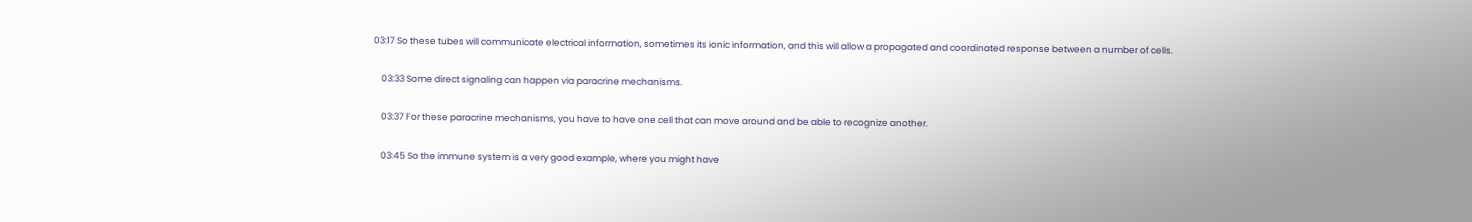03:17 So these tubes will communicate electrical information, sometimes its ionic information, and this will allow a propagated and coordinated response between a number of cells.

    03:33 Some direct signaling can happen via paracrine mechanisms.

    03:37 For these paracrine mechanisms, you have to have one cell that can move around and be able to recognize another.

    03:45 So the immune system is a very good example, where you might have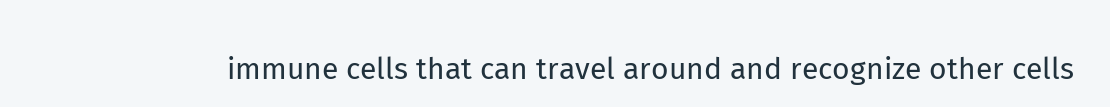immune cells that can travel around and recognize other cells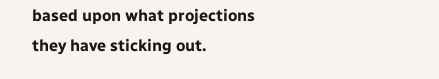based upon what projections they have sticking out.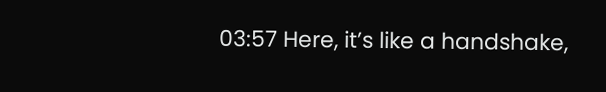03:57 Here, it’s like a handshake,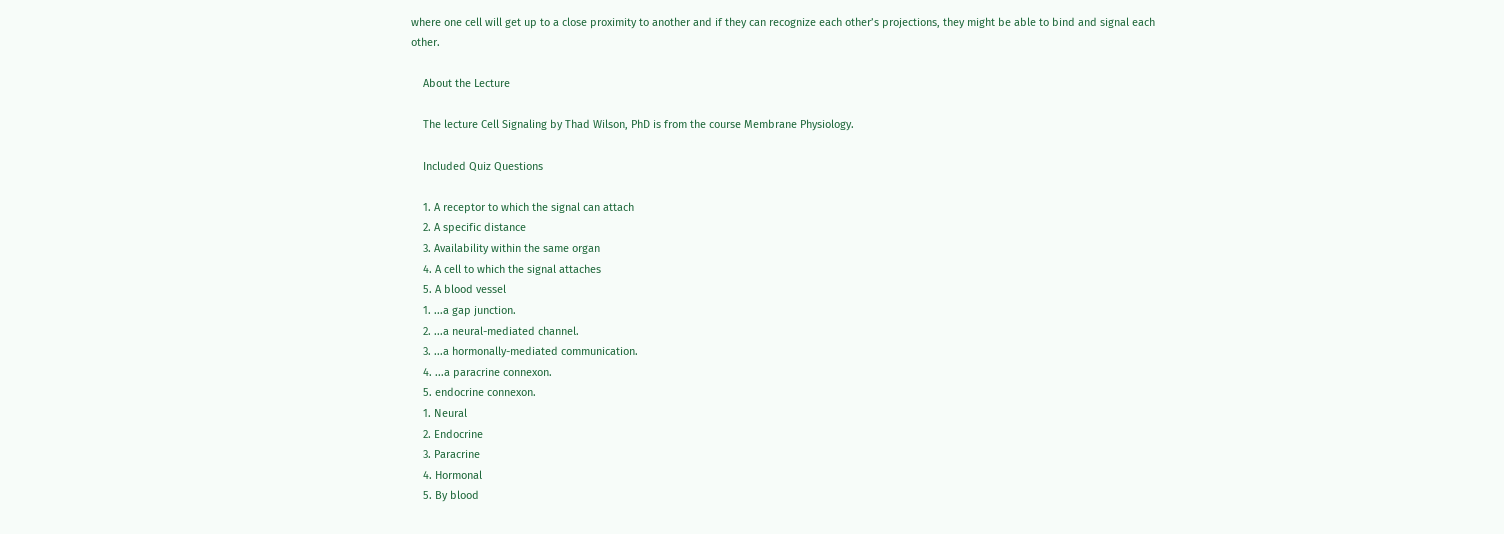where one cell will get up to a close proximity to another and if they can recognize each other’s projections, they might be able to bind and signal each other.

    About the Lecture

    The lecture Cell Signaling by Thad Wilson, PhD is from the course Membrane Physiology.

    Included Quiz Questions

    1. A receptor to which the signal can attach
    2. A specific distance
    3. Availability within the same organ
    4. A cell to which the signal attaches
    5. A blood vessel
    1. ...a gap junction.
    2. ...a neural-mediated channel.
    3. ...a hormonally-mediated communication.
    4. ...a paracrine connexon.
    5. endocrine connexon.
    1. Neural
    2. Endocrine
    3. Paracrine
    4. Hormonal
    5. By blood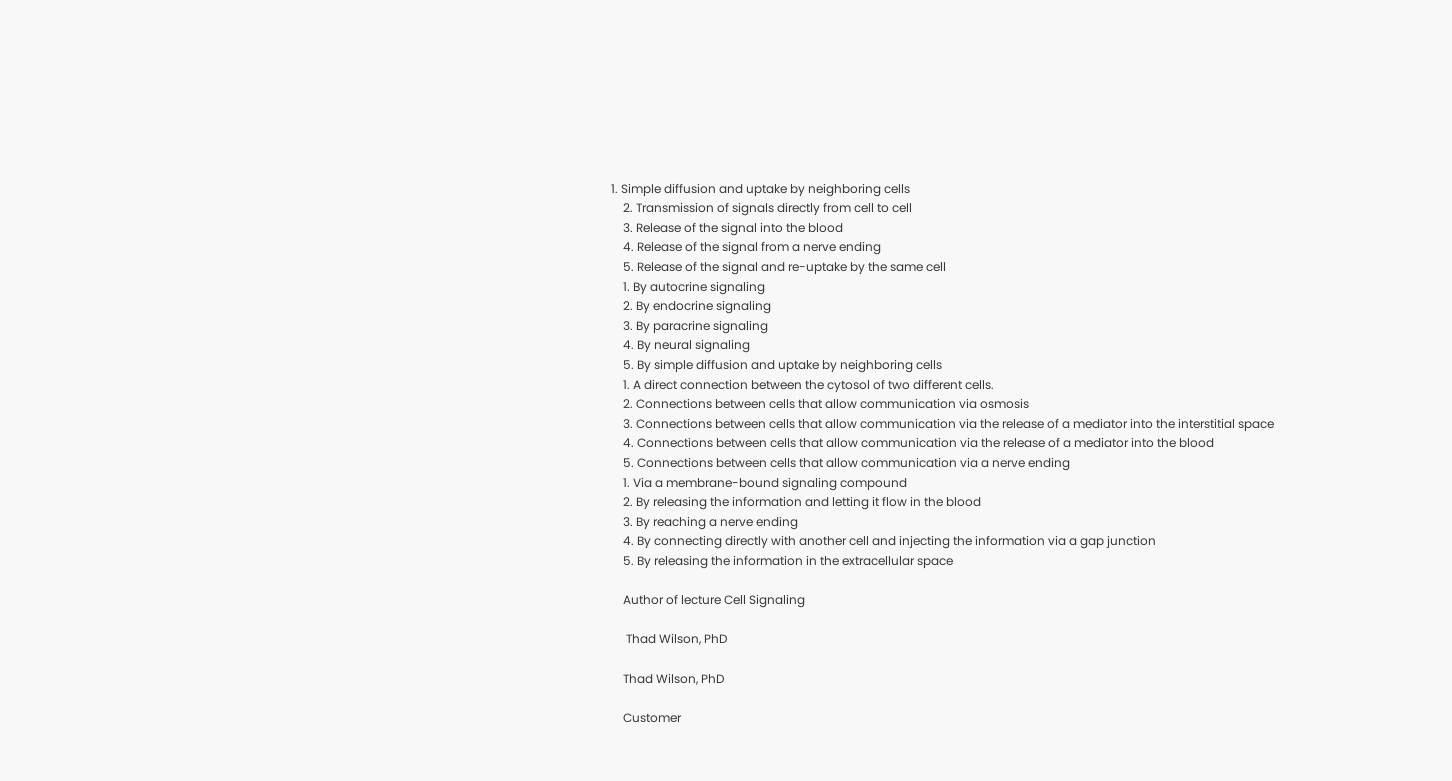1. Simple diffusion and uptake by neighboring cells
    2. Transmission of signals directly from cell to cell
    3. Release of the signal into the blood
    4. Release of the signal from a nerve ending
    5. Release of the signal and re-uptake by the same cell
    1. By autocrine signaling
    2. By endocrine signaling
    3. By paracrine signaling
    4. By neural signaling
    5. By simple diffusion and uptake by neighboring cells
    1. A direct connection between the cytosol of two different cells.
    2. Connections between cells that allow communication via osmosis
    3. Connections between cells that allow communication via the release of a mediator into the interstitial space
    4. Connections between cells that allow communication via the release of a mediator into the blood
    5. Connections between cells that allow communication via a nerve ending
    1. Via a membrane-bound signaling compound
    2. By releasing the information and letting it flow in the blood
    3. By reaching a nerve ending
    4. By connecting directly with another cell and injecting the information via a gap junction
    5. By releasing the information in the extracellular space

    Author of lecture Cell Signaling

     Thad Wilson, PhD

    Thad Wilson, PhD

    Customer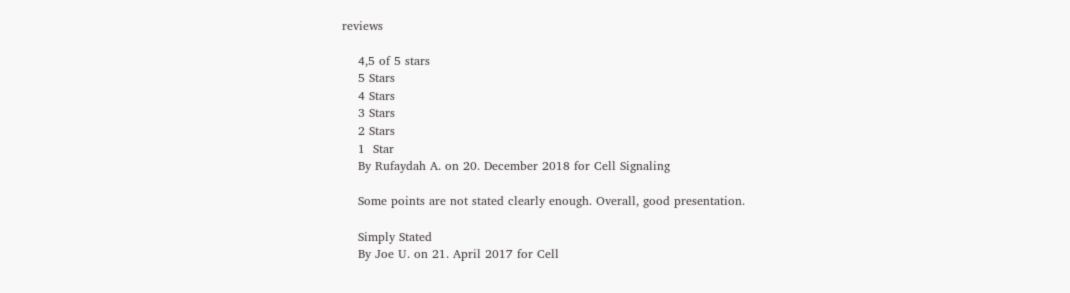reviews

    4,5 of 5 stars
    5 Stars
    4 Stars
    3 Stars
    2 Stars
    1  Star
    By Rufaydah A. on 20. December 2018 for Cell Signaling

    Some points are not stated clearly enough. Overall, good presentation.

    Simply Stated
    By Joe U. on 21. April 2017 for Cell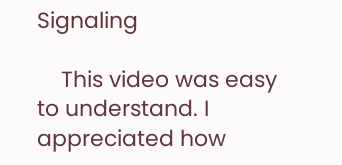Signaling

    This video was easy to understand. I appreciated how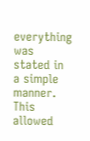everything was stated in a simple manner. This allowed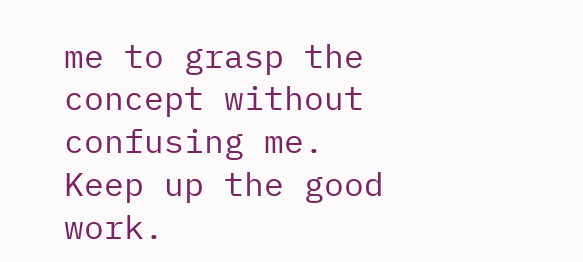me to grasp the concept without confusing me. Keep up the good work.